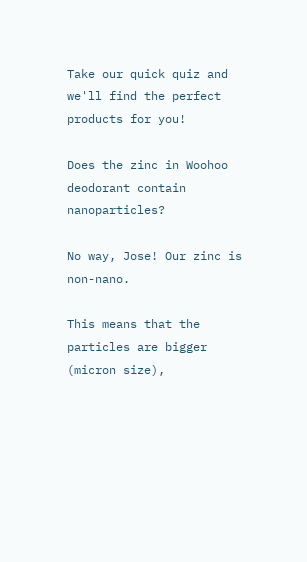Take our quick quiz and we'll find the perfect products for you!

Does the zinc in Woohoo deodorant contain nanoparticles?

No way, Jose! Our zinc is non-nano.

This means that the particles are bigger (micron size),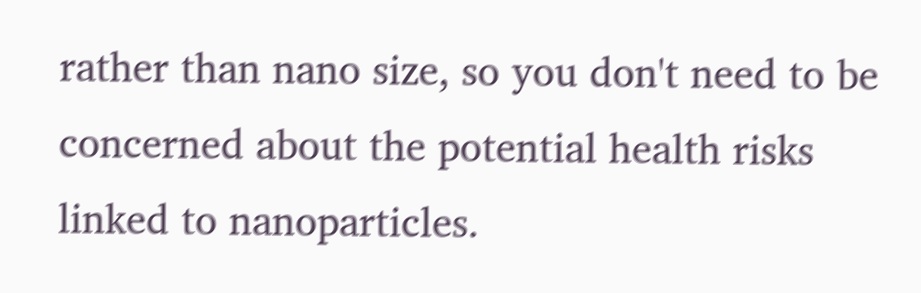rather than nano size, so you don't need to be concerned about the potential health risks linked to nanoparticles.